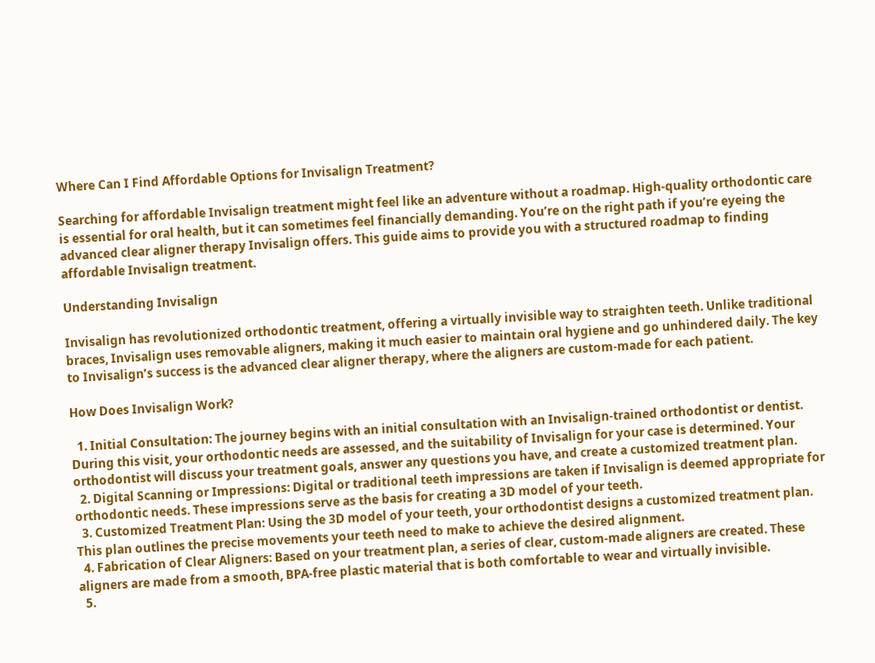Where Can I Find Affordable Options for Invisalign Treatment?

Searching for affordable Invisalign treatment might feel like an adventure without a roadmap. High-quality orthodontic care is essential for oral health, but it can sometimes feel financially demanding. You’re on the right path if you’re eyeing the advanced clear aligner therapy Invisalign offers. This guide aims to provide you with a structured roadmap to finding affordable Invisalign treatment.

Understanding Invisalign

Invisalign has revolutionized orthodontic treatment, offering a virtually invisible way to straighten teeth. Unlike traditional braces, Invisalign uses removable aligners, making it much easier to maintain oral hygiene and go unhindered daily. The key to Invisalign’s success is the advanced clear aligner therapy, where the aligners are custom-made for each patient.

How Does Invisalign Work?

  1. Initial Consultation: The journey begins with an initial consultation with an Invisalign-trained orthodontist or dentist. During this visit, your orthodontic needs are assessed, and the suitability of Invisalign for your case is determined. Your orthodontist will discuss your treatment goals, answer any questions you have, and create a customized treatment plan.
  2. Digital Scanning or Impressions: Digital or traditional teeth impressions are taken if Invisalign is deemed appropriate for orthodontic needs. These impressions serve as the basis for creating a 3D model of your teeth.
  3. Customized Treatment Plan: Using the 3D model of your teeth, your orthodontist designs a customized treatment plan. This plan outlines the precise movements your teeth need to make to achieve the desired alignment.
  4. Fabrication of Clear Aligners: Based on your treatment plan, a series of clear, custom-made aligners are created. These aligners are made from a smooth, BPA-free plastic material that is both comfortable to wear and virtually invisible.
  5.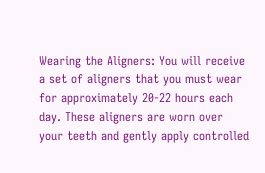Wearing the Aligners: You will receive a set of aligners that you must wear for approximately 20-22 hours each day. These aligners are worn over your teeth and gently apply controlled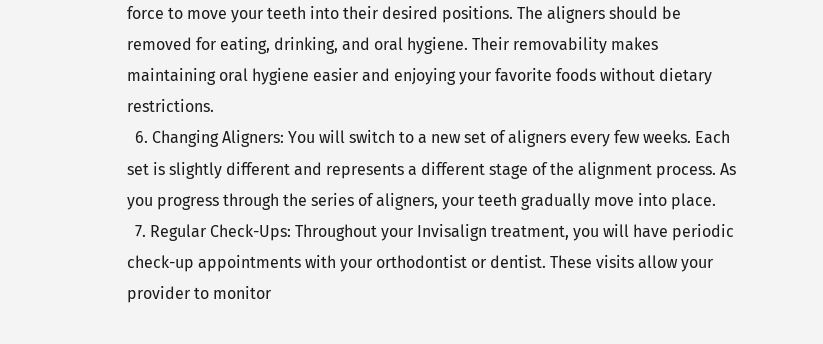force to move your teeth into their desired positions. The aligners should be removed for eating, drinking, and oral hygiene. Their removability makes maintaining oral hygiene easier and enjoying your favorite foods without dietary restrictions.
  6. Changing Aligners: You will switch to a new set of aligners every few weeks. Each set is slightly different and represents a different stage of the alignment process. As you progress through the series of aligners, your teeth gradually move into place.
  7. Regular Check-Ups: Throughout your Invisalign treatment, you will have periodic check-up appointments with your orthodontist or dentist. These visits allow your provider to monitor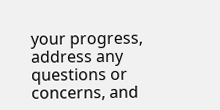your progress, address any questions or concerns, and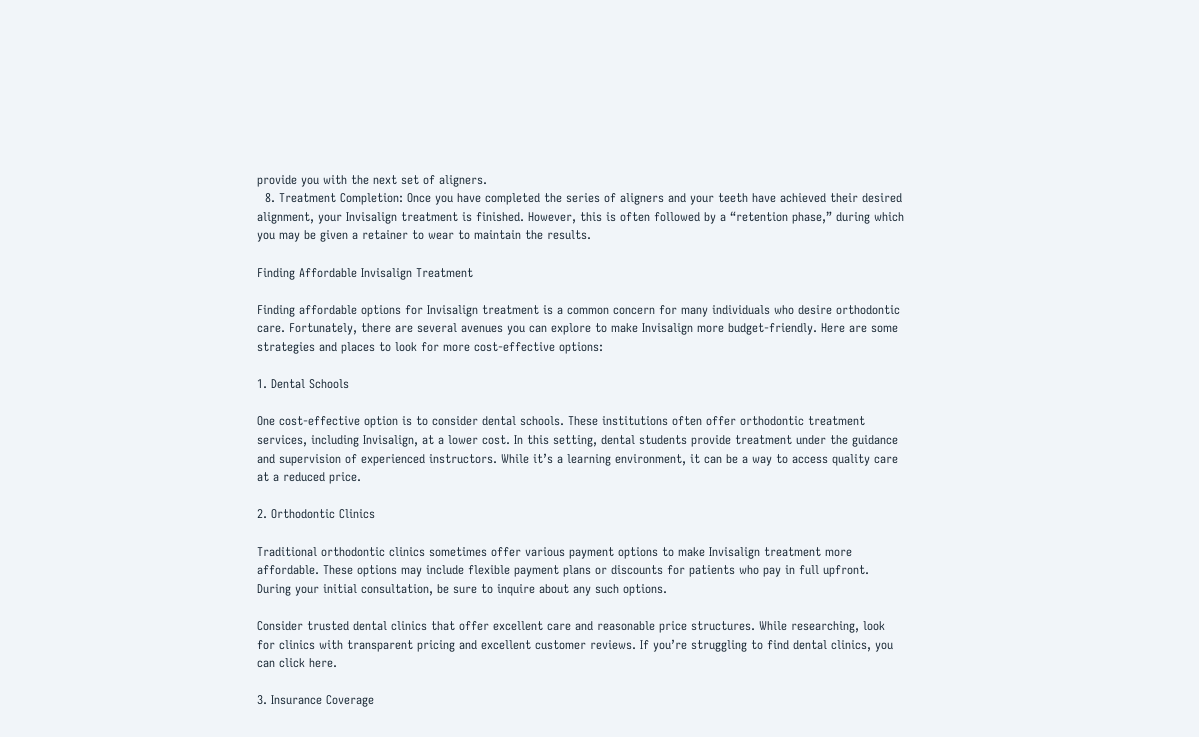provide you with the next set of aligners.
  8. Treatment Completion: Once you have completed the series of aligners and your teeth have achieved their desired alignment, your Invisalign treatment is finished. However, this is often followed by a “retention phase,” during which you may be given a retainer to wear to maintain the results.

Finding Affordable Invisalign Treatment

Finding affordable options for Invisalign treatment is a common concern for many individuals who desire orthodontic care. Fortunately, there are several avenues you can explore to make Invisalign more budget-friendly. Here are some strategies and places to look for more cost-effective options:

1. Dental Schools

One cost-effective option is to consider dental schools. These institutions often offer orthodontic treatment services, including Invisalign, at a lower cost. In this setting, dental students provide treatment under the guidance and supervision of experienced instructors. While it’s a learning environment, it can be a way to access quality care at a reduced price.

2. Orthodontic Clinics

Traditional orthodontic clinics sometimes offer various payment options to make Invisalign treatment more affordable. These options may include flexible payment plans or discounts for patients who pay in full upfront. During your initial consultation, be sure to inquire about any such options.

Consider trusted dental clinics that offer excellent care and reasonable price structures. While researching, look for clinics with transparent pricing and excellent customer reviews. If you’re struggling to find dental clinics, you can click here.

3. Insurance Coverage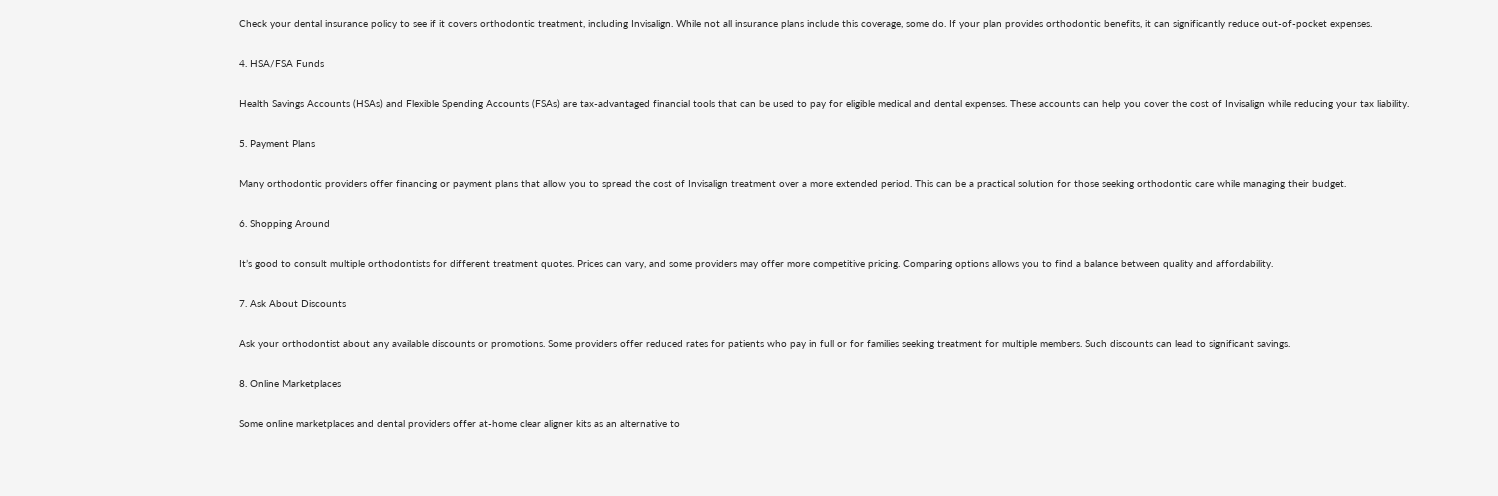Check your dental insurance policy to see if it covers orthodontic treatment, including Invisalign. While not all insurance plans include this coverage, some do. If your plan provides orthodontic benefits, it can significantly reduce out-of-pocket expenses.

4. HSA/FSA Funds

Health Savings Accounts (HSAs) and Flexible Spending Accounts (FSAs) are tax-advantaged financial tools that can be used to pay for eligible medical and dental expenses. These accounts can help you cover the cost of Invisalign while reducing your tax liability.

5. Payment Plans

Many orthodontic providers offer financing or payment plans that allow you to spread the cost of Invisalign treatment over a more extended period. This can be a practical solution for those seeking orthodontic care while managing their budget.

6. Shopping Around

It’s good to consult multiple orthodontists for different treatment quotes. Prices can vary, and some providers may offer more competitive pricing. Comparing options allows you to find a balance between quality and affordability.

7. Ask About Discounts

Ask your orthodontist about any available discounts or promotions. Some providers offer reduced rates for patients who pay in full or for families seeking treatment for multiple members. Such discounts can lead to significant savings.

8. Online Marketplaces

Some online marketplaces and dental providers offer at-home clear aligner kits as an alternative to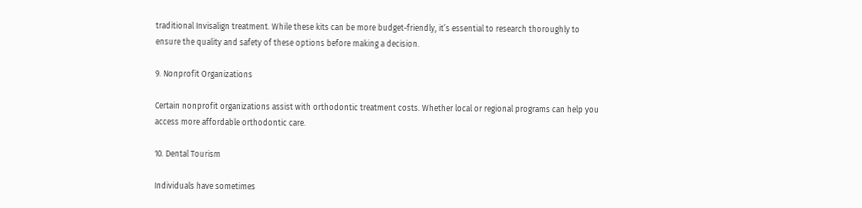traditional Invisalign treatment. While these kits can be more budget-friendly, it’s essential to research thoroughly to ensure the quality and safety of these options before making a decision.

9. Nonprofit Organizations

Certain nonprofit organizations assist with orthodontic treatment costs. Whether local or regional programs can help you access more affordable orthodontic care.

10. Dental Tourism

Individuals have sometimes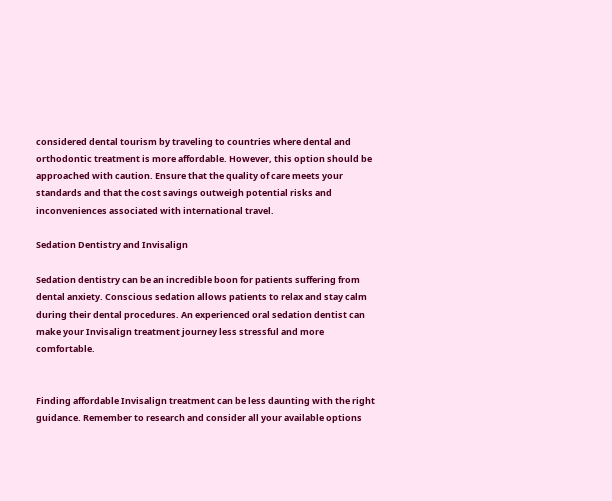considered dental tourism by traveling to countries where dental and orthodontic treatment is more affordable. However, this option should be approached with caution. Ensure that the quality of care meets your standards and that the cost savings outweigh potential risks and inconveniences associated with international travel.

Sedation Dentistry and Invisalign

Sedation dentistry can be an incredible boon for patients suffering from dental anxiety. Conscious sedation allows patients to relax and stay calm during their dental procedures. An experienced oral sedation dentist can make your Invisalign treatment journey less stressful and more comfortable.


Finding affordable Invisalign treatment can be less daunting with the right guidance. Remember to research and consider all your available options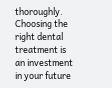thoroughly. Choosing the right dental treatment is an investment in your future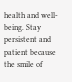health and well-being. Stay persistent and patient because the smile of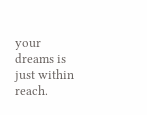your dreams is just within reach.